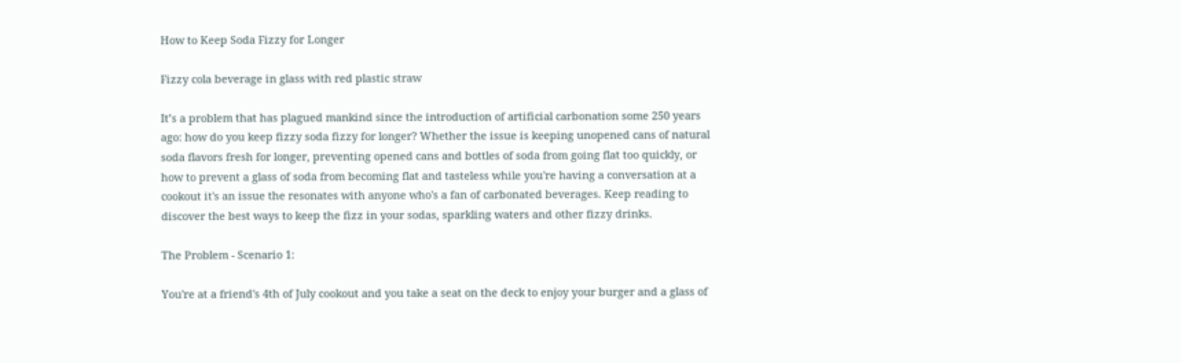How to Keep Soda Fizzy for Longer

Fizzy cola beverage in glass with red plastic straw

It’s a problem that has plagued mankind since the introduction of artificial carbonation some 250 years ago: how do you keep fizzy soda fizzy for longer? Whether the issue is keeping unopened cans of natural soda flavors fresh for longer, preventing opened cans and bottles of soda from going flat too quickly, or how to prevent a glass of soda from becoming flat and tasteless while you're having a conversation at a cookout it's an issue the resonates with anyone who's a fan of carbonated beverages. Keep reading to discover the best ways to keep the fizz in your sodas, sparkling waters and other fizzy drinks.

The Problem - Scenario 1:

You're at a friend's 4th of July cookout and you take a seat on the deck to enjoy your burger and a glass of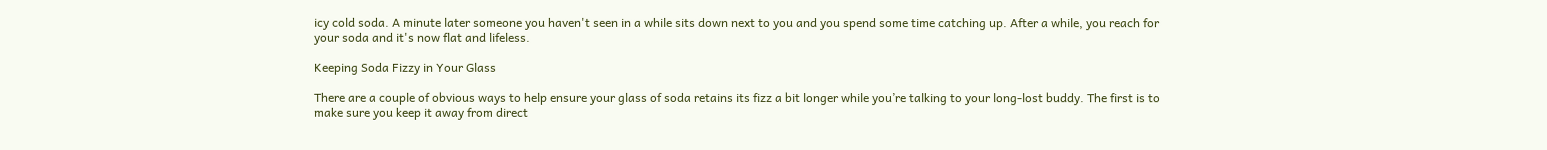icy cold soda. A minute later someone you haven't seen in a while sits down next to you and you spend some time catching up. After a while, you reach for your soda and it's now flat and lifeless.

Keeping Soda Fizzy in Your Glass

There are a couple of obvious ways to help ensure your glass of soda retains its fizz a bit longer while you’re talking to your long-lost buddy. The first is to make sure you keep it away from direct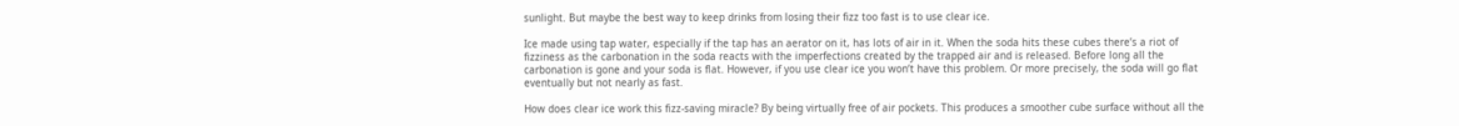sunlight. But maybe the best way to keep drinks from losing their fizz too fast is to use clear ice.

Ice made using tap water, especially if the tap has an aerator on it, has lots of air in it. When the soda hits these cubes there’s a riot of fizziness as the carbonation in the soda reacts with the imperfections created by the trapped air and is released. Before long all the carbonation is gone and your soda is flat. However, if you use clear ice you won’t have this problem. Or more precisely, the soda will go flat eventually but not nearly as fast.

How does clear ice work this fizz-saving miracle? By being virtually free of air pockets. This produces a smoother cube surface without all the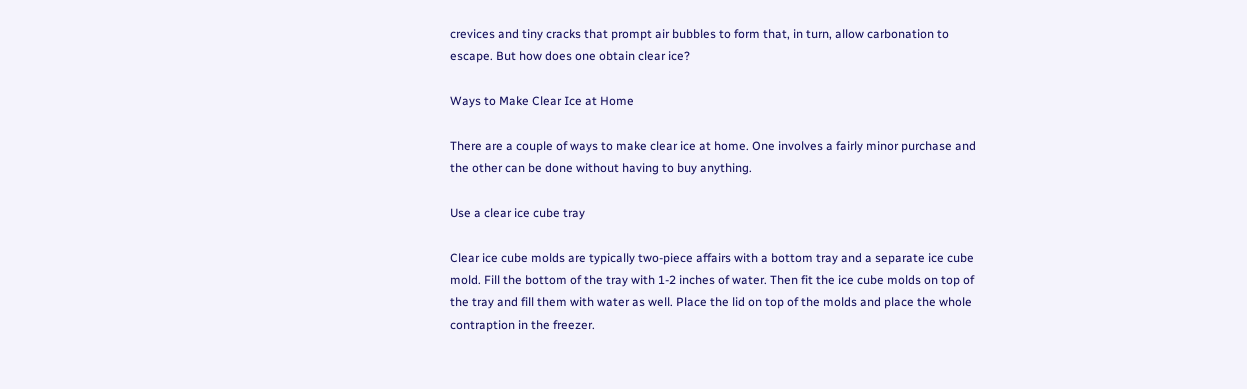crevices and tiny cracks that prompt air bubbles to form that, in turn, allow carbonation to escape. But how does one obtain clear ice?

Ways to Make Clear Ice at Home

There are a couple of ways to make clear ice at home. One involves a fairly minor purchase and the other can be done without having to buy anything.

Use a clear ice cube tray

Clear ice cube molds are typically two-piece affairs with a bottom tray and a separate ice cube mold. Fill the bottom of the tray with 1-2 inches of water. Then fit the ice cube molds on top of the tray and fill them with water as well. Place the lid on top of the molds and place the whole contraption in the freezer.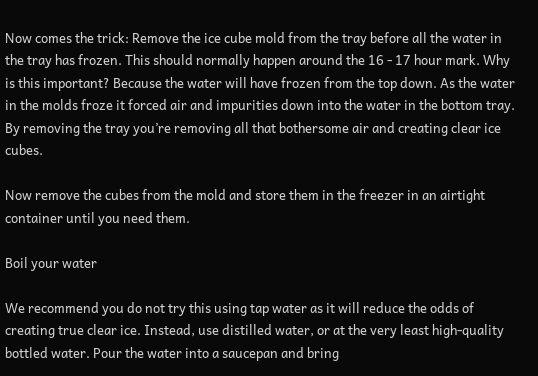Now comes the trick: Remove the ice cube mold from the tray before all the water in the tray has frozen. This should normally happen around the 16 - 17 hour mark. Why is this important? Because the water will have frozen from the top down. As the water in the molds froze it forced air and impurities down into the water in the bottom tray. By removing the tray you’re removing all that bothersome air and creating clear ice cubes.

Now remove the cubes from the mold and store them in the freezer in an airtight container until you need them.

Boil your water

We recommend you do not try this using tap water as it will reduce the odds of creating true clear ice. Instead, use distilled water, or at the very least high-quality bottled water. Pour the water into a saucepan and bring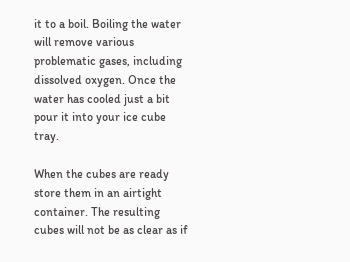it to a boil. Boiling the water will remove various problematic gases, including dissolved oxygen. Once the water has cooled just a bit pour it into your ice cube tray.

When the cubes are ready store them in an airtight container. The resulting cubes will not be as clear as if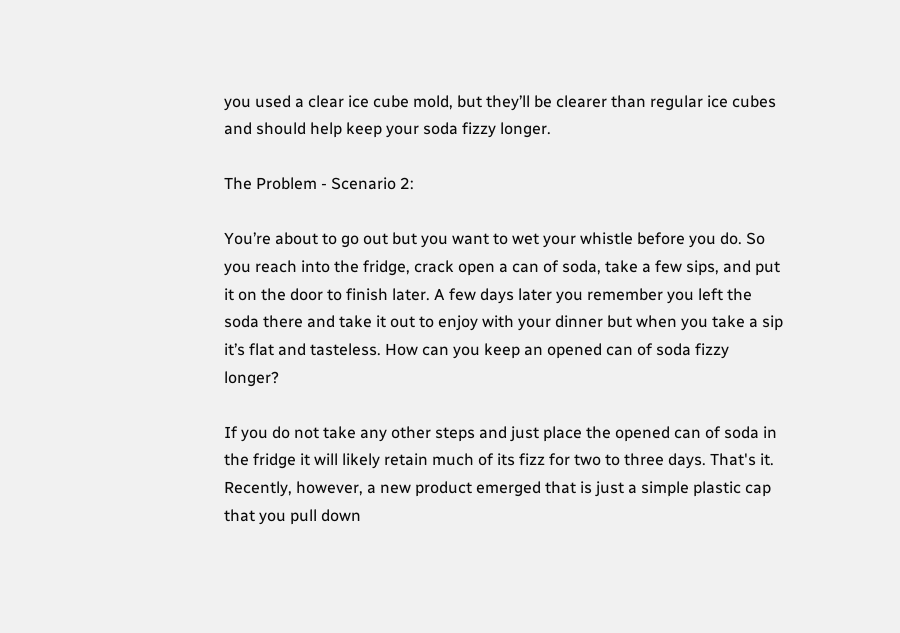you used a clear ice cube mold, but they’ll be clearer than regular ice cubes and should help keep your soda fizzy longer.

The Problem - Scenario 2:

You’re about to go out but you want to wet your whistle before you do. So you reach into the fridge, crack open a can of soda, take a few sips, and put it on the door to finish later. A few days later you remember you left the soda there and take it out to enjoy with your dinner but when you take a sip it’s flat and tasteless. How can you keep an opened can of soda fizzy longer?

If you do not take any other steps and just place the opened can of soda in the fridge it will likely retain much of its fizz for two to three days. That's it. Recently, however, a new product emerged that is just a simple plastic cap that you pull down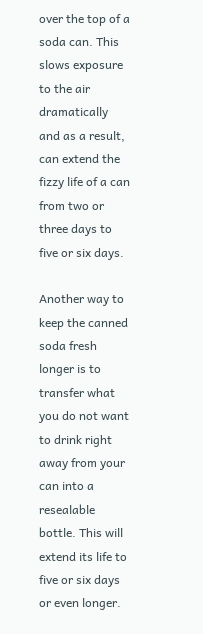over the top of a soda can. This slows exposure to the air dramatically and as a result, can extend the fizzy life of a can from two or three days to five or six days.

Another way to keep the canned soda fresh longer is to transfer what you do not want to drink right away from your can into a resealable bottle. This will extend its life to five or six days or even longer.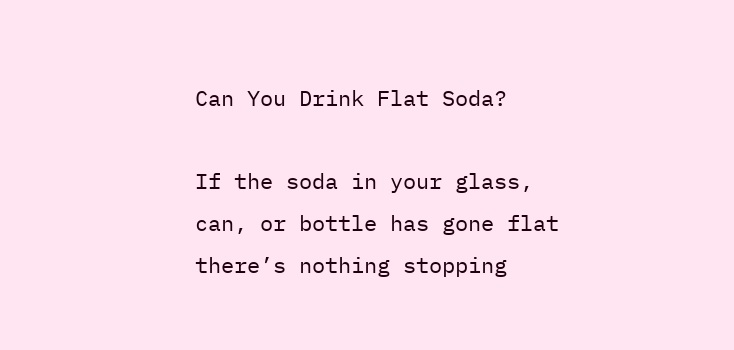Can You Drink Flat Soda?

If the soda in your glass, can, or bottle has gone flat there’s nothing stopping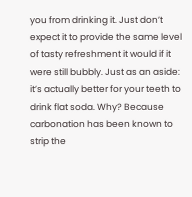you from drinking it. Just don’t expect it to provide the same level of tasty refreshment it would if it were still bubbly. Just as an aside: it’s actually better for your teeth to drink flat soda. Why? Because carbonation has been known to strip the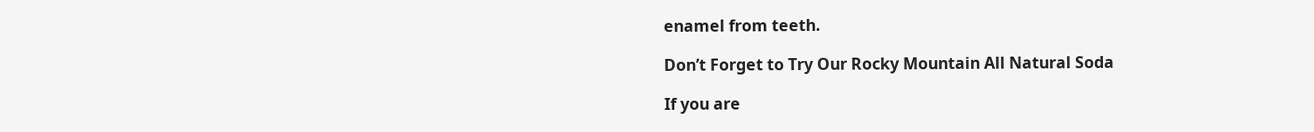enamel from teeth.

Don’t Forget to Try Our Rocky Mountain All Natural Soda

If you are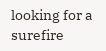looking for a surefire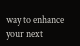way to enhance your next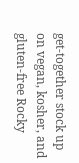get-together stock up on vegan, kosher, and gluten-free Rocky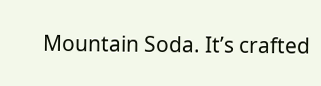Mountain Soda. It’s crafted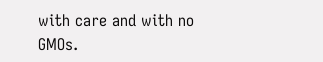with care and with no GMOs.